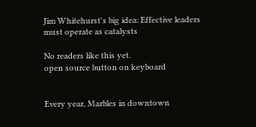Jim Whitehurst's big idea: Effective leaders must operate as catalysts

No readers like this yet.
open source button on keyboard


Every year, Marbles in downtown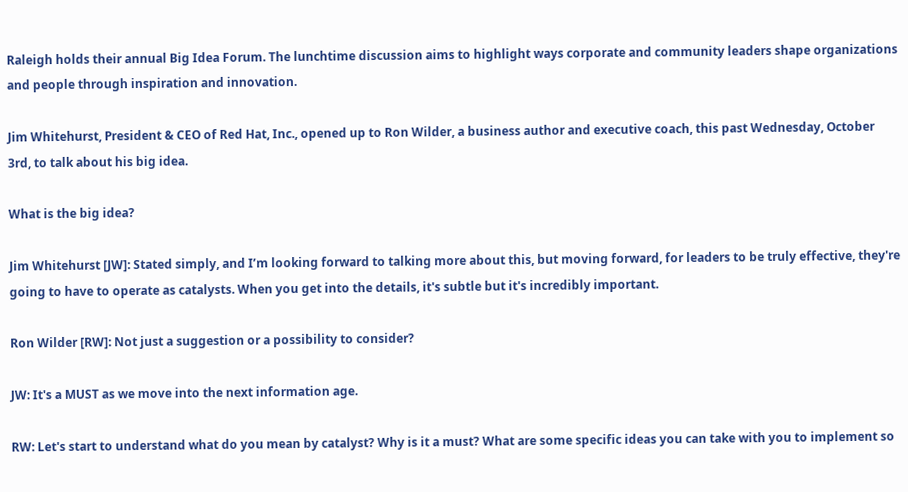Raleigh holds their annual Big Idea Forum. The lunchtime discussion aims to highlight ways corporate and community leaders shape organizations and people through inspiration and innovation.

Jim Whitehurst, President & CEO of Red Hat, Inc., opened up to Ron Wilder, a business author and executive coach, this past Wednesday, October 3rd, to talk about his big idea.

What is the big idea?

Jim Whitehurst [JW]: Stated simply, and I’m looking forward to talking more about this, but moving forward, for leaders to be truly effective, they're going to have to operate as catalysts. When you get into the details, it's subtle but it's incredibly important.

Ron Wilder [RW]: Not just a suggestion or a possibility to consider?

JW: It's a MUST as we move into the next information age.

RW: Let's start to understand what do you mean by catalyst? Why is it a must? What are some specific ideas you can take with you to implement so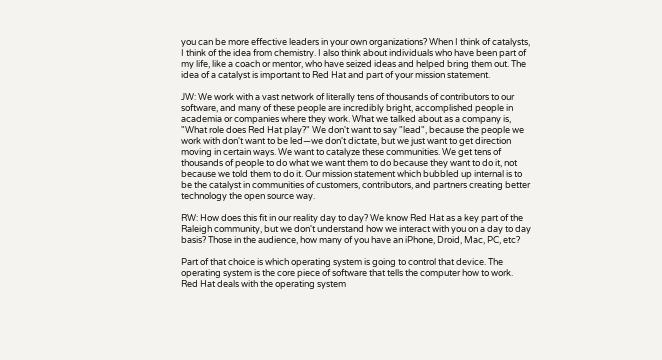you can be more effective leaders in your own organizations? When I think of catalysts, I think of the idea from chemistry. I also think about individuals who have been part of my life, like a coach or mentor, who have seized ideas and helped bring them out. The idea of a catalyst is important to Red Hat and part of your mission statement.

JW: We work with a vast network of literally tens of thousands of contributors to our software, and many of these people are incredibly bright, accomplished people in academia or companies where they work. What we talked about as a company is, "What role does Red Hat play?" We don't want to say "lead", because the people we work with don't want to be led—we don't dictate, but we just want to get direction moving in certain ways. We want to catalyze these communities. We get tens of thousands of people to do what we want them to do because they want to do it, not because we told them to do it. Our mission statement which bubbled up internal is to be the catalyst in communities of customers, contributors, and partners creating better technology the open source way.

RW: How does this fit in our reality day to day? We know Red Hat as a key part of the Raleigh community, but we don't understand how we interact with you on a day to day basis? Those in the audience, how many of you have an iPhone, Droid, Mac, PC, etc?

Part of that choice is which operating system is going to control that device. The operating system is the core piece of software that tells the computer how to work. Red Hat deals with the operating system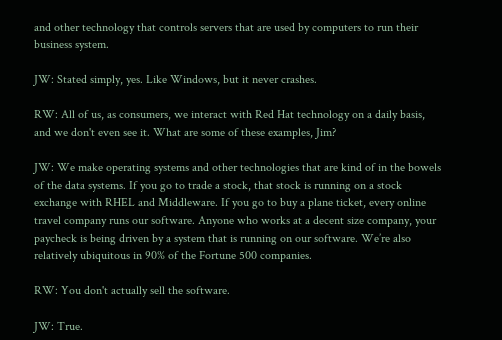and other technology that controls servers that are used by computers to run their business system.

JW: Stated simply, yes. Like Windows, but it never crashes.

RW: All of us, as consumers, we interact with Red Hat technology on a daily basis, and we don't even see it. What are some of these examples, Jim?

JW: We make operating systems and other technologies that are kind of in the bowels of the data systems. If you go to trade a stock, that stock is running on a stock exchange with RHEL and Middleware. If you go to buy a plane ticket, every online travel company runs our software. Anyone who works at a decent size company, your paycheck is being driven by a system that is running on our software. We’re also relatively ubiquitous in 90% of the Fortune 500 companies.

RW: You don't actually sell the software.

JW: True.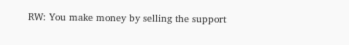RW: You make money by selling the support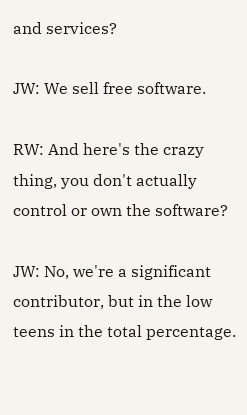and services?

JW: We sell free software.

RW: And here's the crazy thing, you don't actually control or own the software?

JW: No, we're a significant contributor, but in the low teens in the total percentage.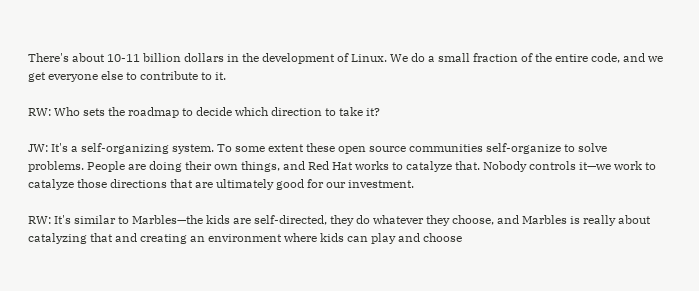There's about 10-11 billion dollars in the development of Linux. We do a small fraction of the entire code, and we get everyone else to contribute to it.

RW: Who sets the roadmap to decide which direction to take it?

JW: It's a self-organizing system. To some extent these open source communities self-organize to solve problems. People are doing their own things, and Red Hat works to catalyze that. Nobody controls it—we work to catalyze those directions that are ultimately good for our investment.

RW: It's similar to Marbles—the kids are self-directed, they do whatever they choose, and Marbles is really about catalyzing that and creating an environment where kids can play and choose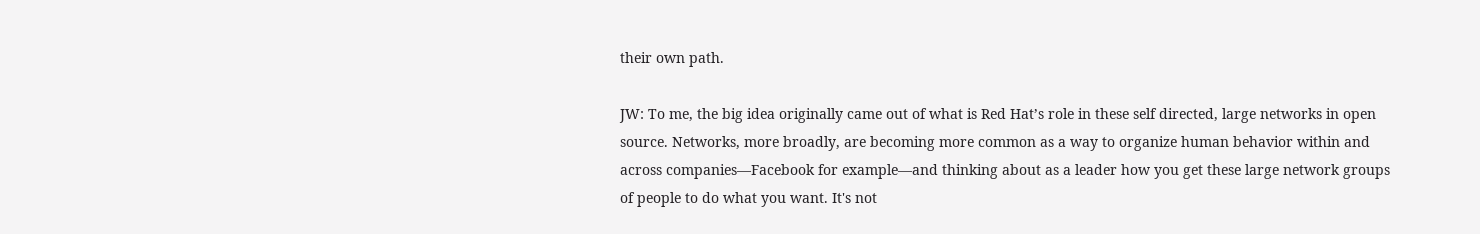their own path.

JW: To me, the big idea originally came out of what is Red Hat’s role in these self directed, large networks in open source. Networks, more broadly, are becoming more common as a way to organize human behavior within and across companies—Facebook for example—and thinking about as a leader how you get these large network groups of people to do what you want. It's not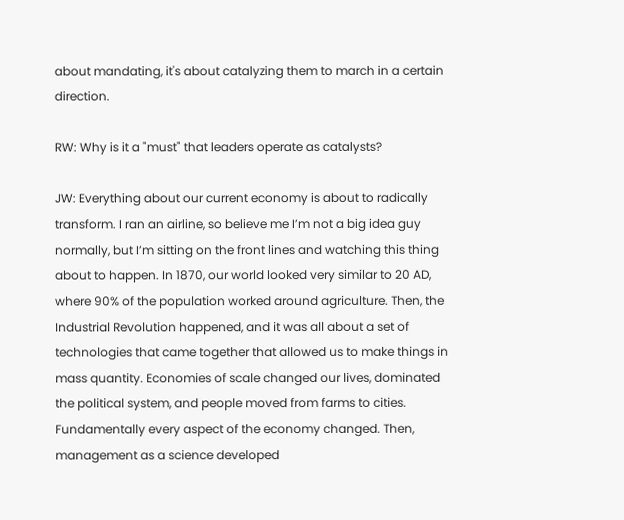about mandating, it's about catalyzing them to march in a certain direction.

RW: Why is it a "must" that leaders operate as catalysts?

JW: Everything about our current economy is about to radically transform. I ran an airline, so believe me I’m not a big idea guy normally, but I’m sitting on the front lines and watching this thing about to happen. In 1870, our world looked very similar to 20 AD, where 90% of the population worked around agriculture. Then, the Industrial Revolution happened, and it was all about a set of technologies that came together that allowed us to make things in mass quantity. Economies of scale changed our lives, dominated the political system, and people moved from farms to cities. Fundamentally every aspect of the economy changed. Then, management as a science developed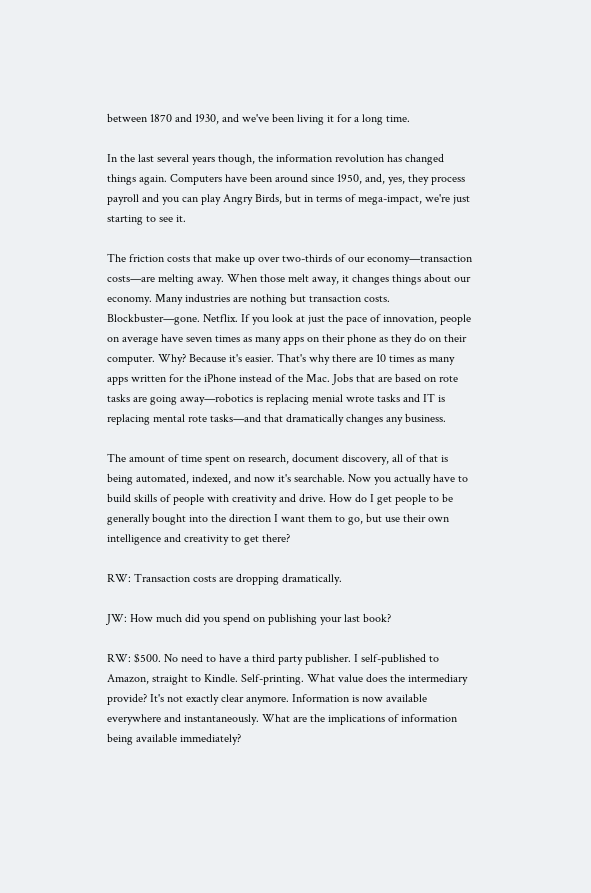between 1870 and 1930, and we've been living it for a long time.

In the last several years though, the information revolution has changed things again. Computers have been around since 1950, and, yes, they process payroll and you can play Angry Birds, but in terms of mega-impact, we're just starting to see it.

The friction costs that make up over two-thirds of our economy—transaction costs—are melting away. When those melt away, it changes things about our economy. Many industries are nothing but transaction costs. Blockbuster—gone. Netflix. If you look at just the pace of innovation, people on average have seven times as many apps on their phone as they do on their computer. Why? Because it's easier. That's why there are 10 times as many apps written for the iPhone instead of the Mac. Jobs that are based on rote tasks are going away—robotics is replacing menial wrote tasks and IT is replacing mental rote tasks—and that dramatically changes any business.

The amount of time spent on research, document discovery, all of that is being automated, indexed, and now it's searchable. Now you actually have to build skills of people with creativity and drive. How do I get people to be generally bought into the direction I want them to go, but use their own intelligence and creativity to get there?

RW: Transaction costs are dropping dramatically.

JW: How much did you spend on publishing your last book?

RW: $500. No need to have a third party publisher. I self-published to Amazon, straight to Kindle. Self-printing. What value does the intermediary provide? It's not exactly clear anymore. Information is now available everywhere and instantaneously. What are the implications of information being available immediately?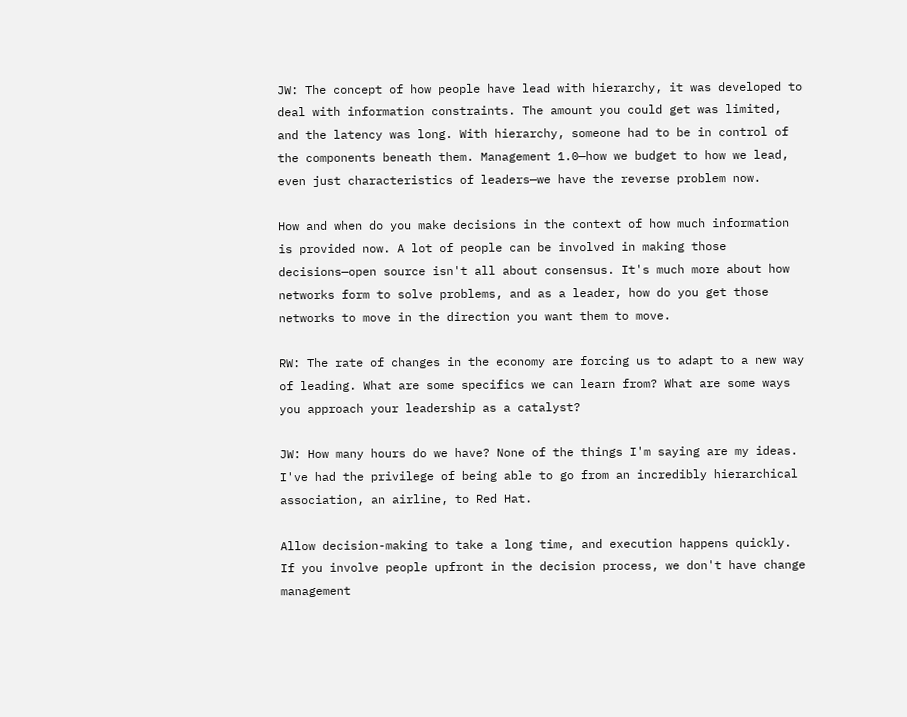JW: The concept of how people have lead with hierarchy, it was developed to deal with information constraints. The amount you could get was limited, and the latency was long. With hierarchy, someone had to be in control of the components beneath them. Management 1.0—how we budget to how we lead, even just characteristics of leaders—we have the reverse problem now.

How and when do you make decisions in the context of how much information is provided now. A lot of people can be involved in making those decisions—open source isn't all about consensus. It's much more about how networks form to solve problems, and as a leader, how do you get those networks to move in the direction you want them to move.

RW: The rate of changes in the economy are forcing us to adapt to a new way of leading. What are some specifics we can learn from? What are some ways you approach your leadership as a catalyst?

JW: How many hours do we have? None of the things I'm saying are my ideas. I've had the privilege of being able to go from an incredibly hierarchical association, an airline, to Red Hat.

Allow decision-making to take a long time, and execution happens quickly. If you involve people upfront in the decision process, we don't have change management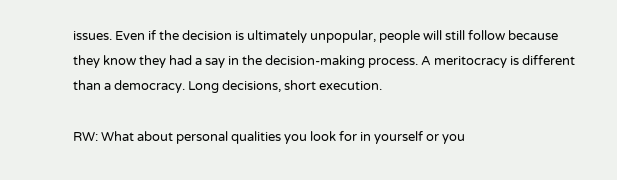issues. Even if the decision is ultimately unpopular, people will still follow because they know they had a say in the decision-making process. A meritocracy is different than a democracy. Long decisions, short execution.

RW: What about personal qualities you look for in yourself or you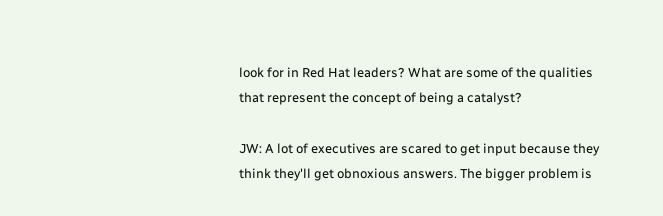look for in Red Hat leaders? What are some of the qualities that represent the concept of being a catalyst?

JW: A lot of executives are scared to get input because they think they'll get obnoxious answers. The bigger problem is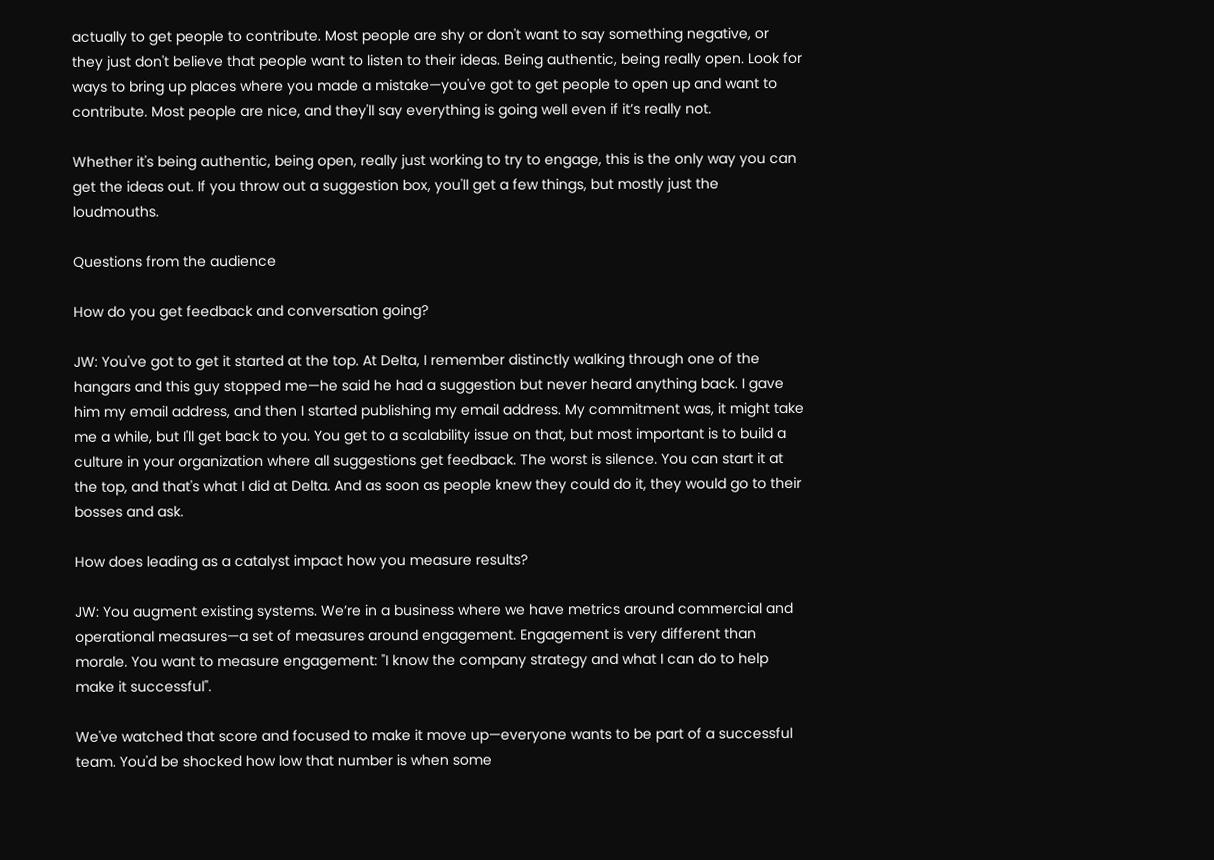actually to get people to contribute. Most people are shy or don't want to say something negative, or they just don't believe that people want to listen to their ideas. Being authentic, being really open. Look for ways to bring up places where you made a mistake—you've got to get people to open up and want to contribute. Most people are nice, and they'll say everything is going well even if it’s really not.

Whether it's being authentic, being open, really just working to try to engage, this is the only way you can get the ideas out. If you throw out a suggestion box, you'll get a few things, but mostly just the loudmouths.

Questions from the audience

How do you get feedback and conversation going?

JW: You've got to get it started at the top. At Delta, I remember distinctly walking through one of the hangars and this guy stopped me—he said he had a suggestion but never heard anything back. I gave him my email address, and then I started publishing my email address. My commitment was, it might take me a while, but I'll get back to you. You get to a scalability issue on that, but most important is to build a culture in your organization where all suggestions get feedback. The worst is silence. You can start it at the top, and that's what I did at Delta. And as soon as people knew they could do it, they would go to their bosses and ask.

How does leading as a catalyst impact how you measure results?

JW: You augment existing systems. We’re in a business where we have metrics around commercial and operational measures—a set of measures around engagement. Engagement is very different than morale. You want to measure engagement: "I know the company strategy and what I can do to help make it successful".

We've watched that score and focused to make it move up—everyone wants to be part of a successful team. You'd be shocked how low that number is when some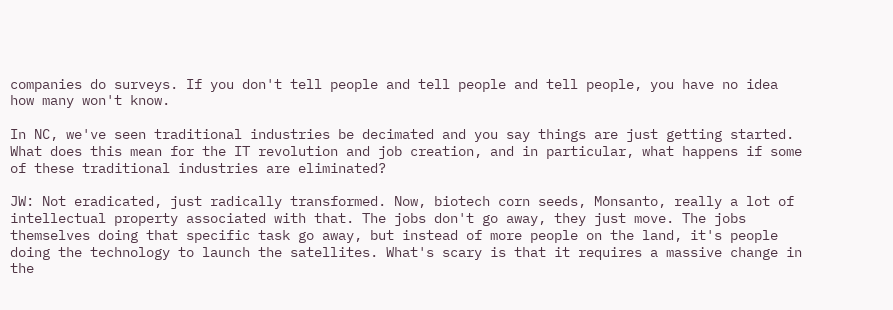companies do surveys. If you don't tell people and tell people and tell people, you have no idea how many won't know.

In NC, we've seen traditional industries be decimated and you say things are just getting started. What does this mean for the IT revolution and job creation, and in particular, what happens if some of these traditional industries are eliminated?

JW: Not eradicated, just radically transformed. Now, biotech corn seeds, Monsanto, really a lot of intellectual property associated with that. The jobs don't go away, they just move. The jobs themselves doing that specific task go away, but instead of more people on the land, it's people doing the technology to launch the satellites. What's scary is that it requires a massive change in the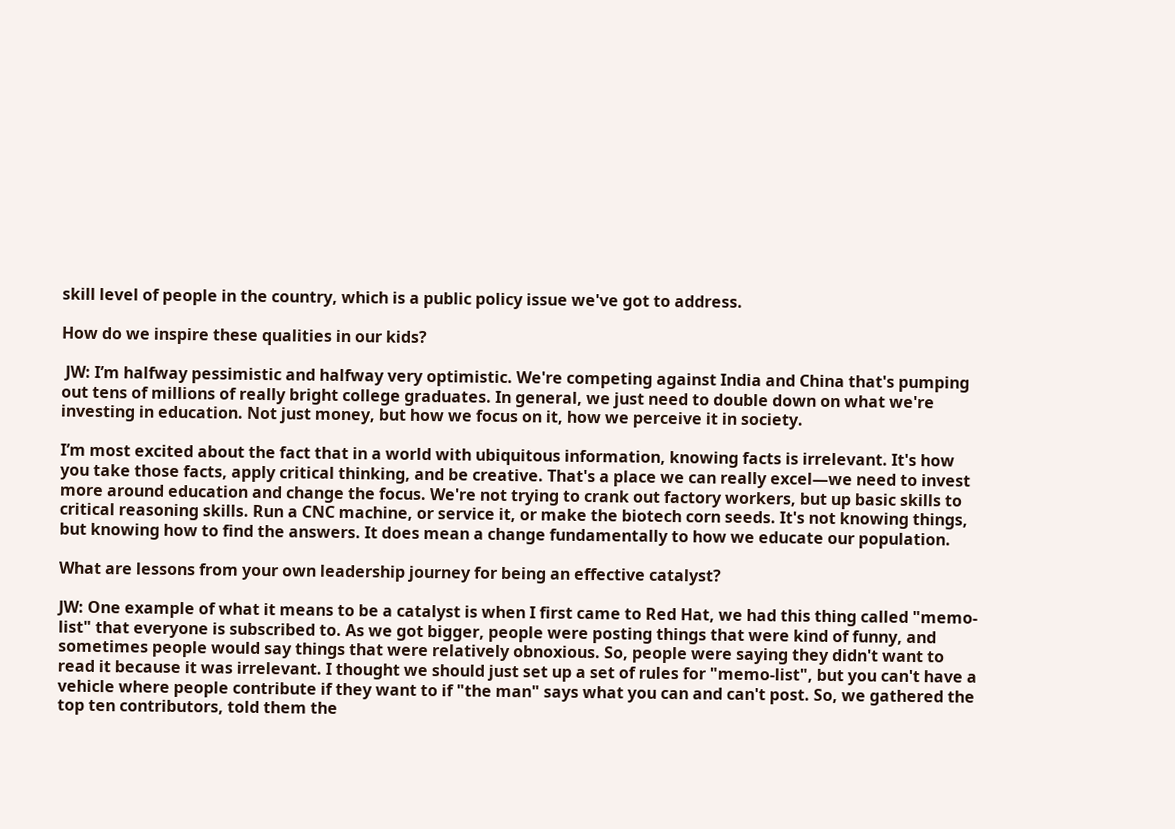skill level of people in the country, which is a public policy issue we've got to address.

How do we inspire these qualities in our kids?

 JW: I’m halfway pessimistic and halfway very optimistic. We're competing against India and China that's pumping out tens of millions of really bright college graduates. In general, we just need to double down on what we're investing in education. Not just money, but how we focus on it, how we perceive it in society.

I’m most excited about the fact that in a world with ubiquitous information, knowing facts is irrelevant. It's how you take those facts, apply critical thinking, and be creative. That's a place we can really excel—we need to invest more around education and change the focus. We're not trying to crank out factory workers, but up basic skills to critical reasoning skills. Run a CNC machine, or service it, or make the biotech corn seeds. It's not knowing things, but knowing how to find the answers. It does mean a change fundamentally to how we educate our population.

What are lessons from your own leadership journey for being an effective catalyst?

JW: One example of what it means to be a catalyst is when I first came to Red Hat, we had this thing called "memo-list" that everyone is subscribed to. As we got bigger, people were posting things that were kind of funny, and sometimes people would say things that were relatively obnoxious. So, people were saying they didn't want to read it because it was irrelevant. I thought we should just set up a set of rules for "memo-list", but you can't have a vehicle where people contribute if they want to if "the man" says what you can and can't post. So, we gathered the top ten contributors, told them the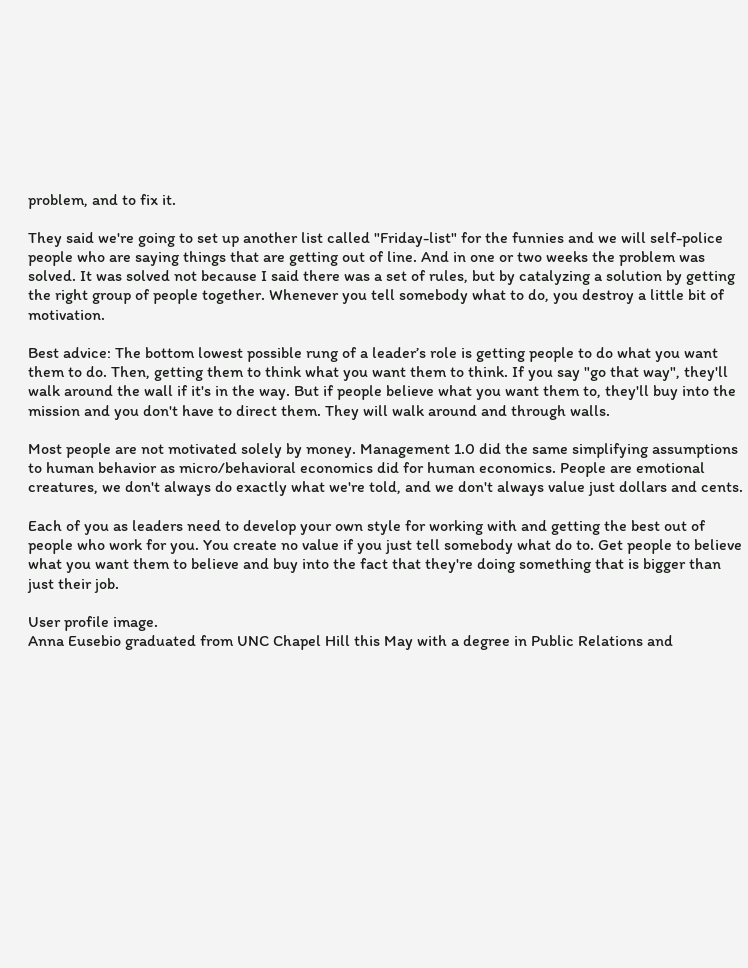problem, and to fix it.

They said we're going to set up another list called "Friday-list" for the funnies and we will self-police people who are saying things that are getting out of line. And in one or two weeks the problem was solved. It was solved not because I said there was a set of rules, but by catalyzing a solution by getting the right group of people together. Whenever you tell somebody what to do, you destroy a little bit of motivation.

Best advice: The bottom lowest possible rung of a leader’s role is getting people to do what you want them to do. Then, getting them to think what you want them to think. If you say "go that way", they'll walk around the wall if it's in the way. But if people believe what you want them to, they'll buy into the mission and you don't have to direct them. They will walk around and through walls.

Most people are not motivated solely by money. Management 1.0 did the same simplifying assumptions to human behavior as micro/behavioral economics did for human economics. People are emotional creatures, we don't always do exactly what we're told, and we don't always value just dollars and cents.

Each of you as leaders need to develop your own style for working with and getting the best out of people who work for you. You create no value if you just tell somebody what do to. Get people to believe what you want them to believe and buy into the fact that they're doing something that is bigger than just their job.

User profile image.
Anna Eusebio graduated from UNC Chapel Hill this May with a degree in Public Relations and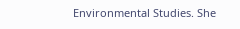Environmental Studies. She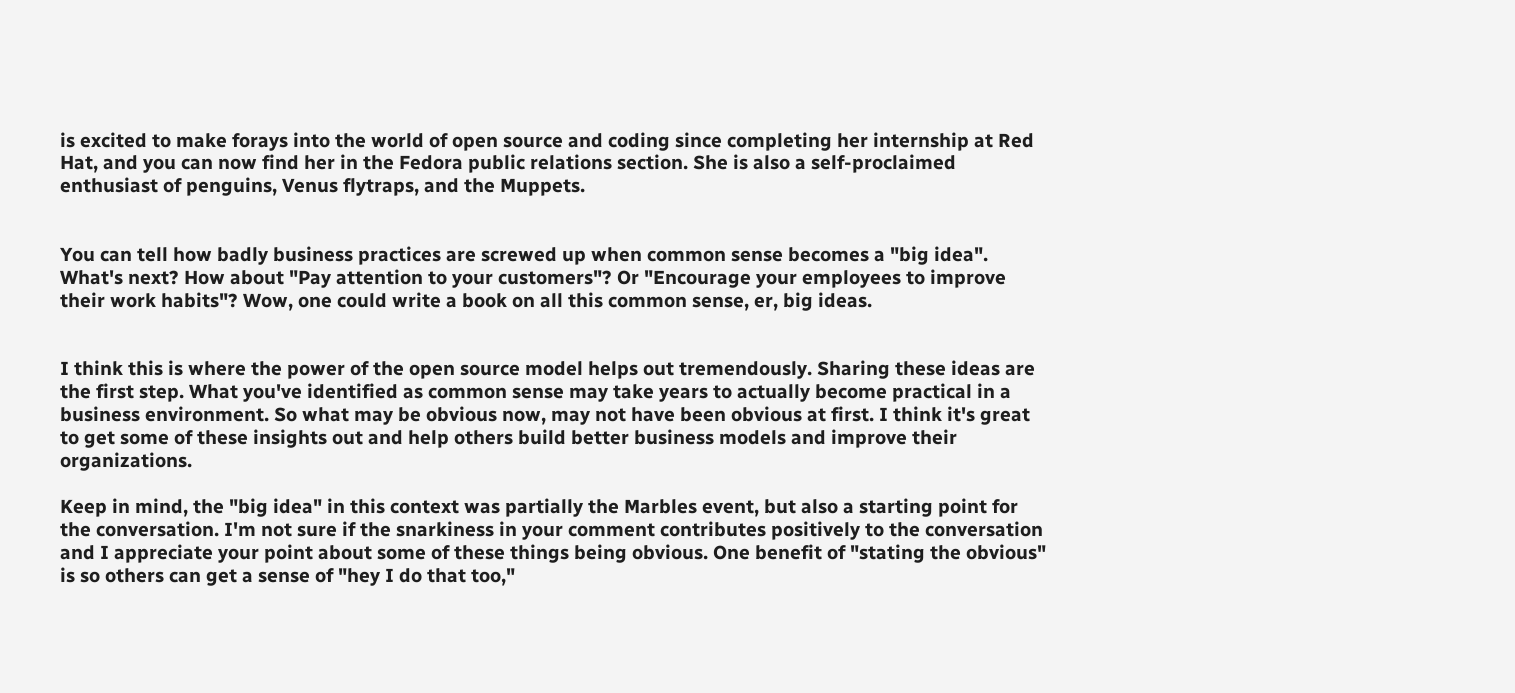is excited to make forays into the world of open source and coding since completing her internship at Red Hat, and you can now find her in the Fedora public relations section. She is also a self-proclaimed enthusiast of penguins, Venus flytraps, and the Muppets.


You can tell how badly business practices are screwed up when common sense becomes a "big idea". What's next? How about "Pay attention to your customers"? Or "Encourage your employees to improve their work habits"? Wow, one could write a book on all this common sense, er, big ideas.


I think this is where the power of the open source model helps out tremendously. Sharing these ideas are the first step. What you've identified as common sense may take years to actually become practical in a business environment. So what may be obvious now, may not have been obvious at first. I think it's great to get some of these insights out and help others build better business models and improve their organizations.

Keep in mind, the "big idea" in this context was partially the Marbles event, but also a starting point for the conversation. I'm not sure if the snarkiness in your comment contributes positively to the conversation and I appreciate your point about some of these things being obvious. One benefit of "stating the obvious" is so others can get a sense of "hey I do that too,"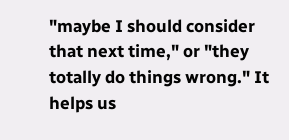"maybe I should consider that next time," or "they totally do things wrong." It helps us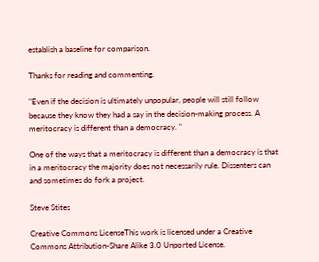establish a baseline for comparison.

Thanks for reading and commenting.

"Even if the decision is ultimately unpopular, people will still follow because they know they had a say in the decision-making process. A meritocracy is different than a democracy. "

One of the ways that a meritocracy is different than a democracy is that in a meritocracy the majority does not necessarily rule. Dissenters can and sometimes do fork a project.

Steve Stites

Creative Commons LicenseThis work is licensed under a Creative Commons Attribution-Share Alike 3.0 Unported License.